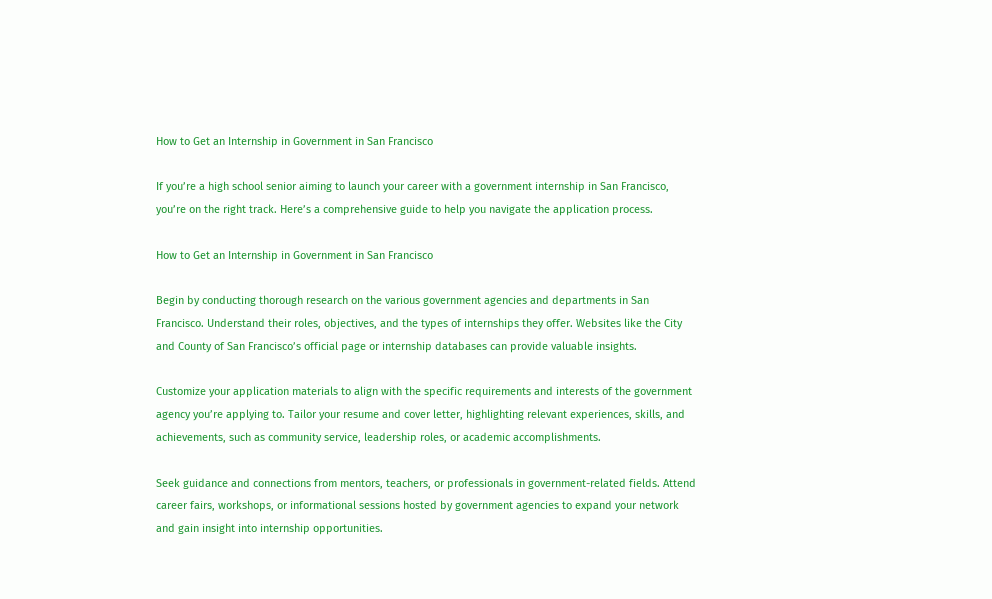How to Get an Internship in Government in San Francisco

If you’re a high school senior aiming to launch your career with a government internship in San Francisco, you’re on the right track. Here’s a comprehensive guide to help you navigate the application process.

How to Get an Internship in Government in San Francisco

Begin by conducting thorough research on the various government agencies and departments in San Francisco. Understand their roles, objectives, and the types of internships they offer. Websites like the City and County of San Francisco’s official page or internship databases can provide valuable insights.

Customize your application materials to align with the specific requirements and interests of the government agency you’re applying to. Tailor your resume and cover letter, highlighting relevant experiences, skills, and achievements, such as community service, leadership roles, or academic accomplishments.

Seek guidance and connections from mentors, teachers, or professionals in government-related fields. Attend career fairs, workshops, or informational sessions hosted by government agencies to expand your network and gain insight into internship opportunities.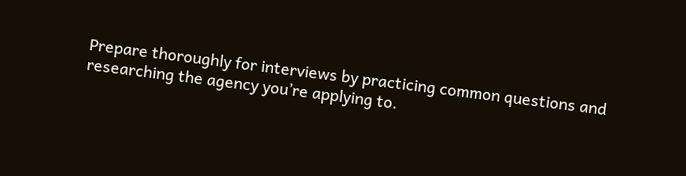Prepare thoroughly for interviews by practicing common questions and researching the agency you’re applying to.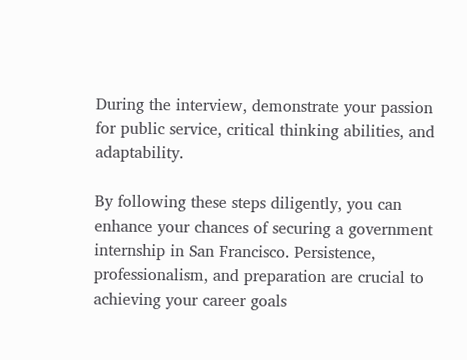During the interview, demonstrate your passion for public service, critical thinking abilities, and adaptability.

By following these steps diligently, you can enhance your chances of securing a government internship in San Francisco. Persistence, professionalism, and preparation are crucial to achieving your career goals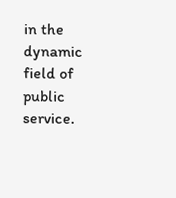in the dynamic field of public service.